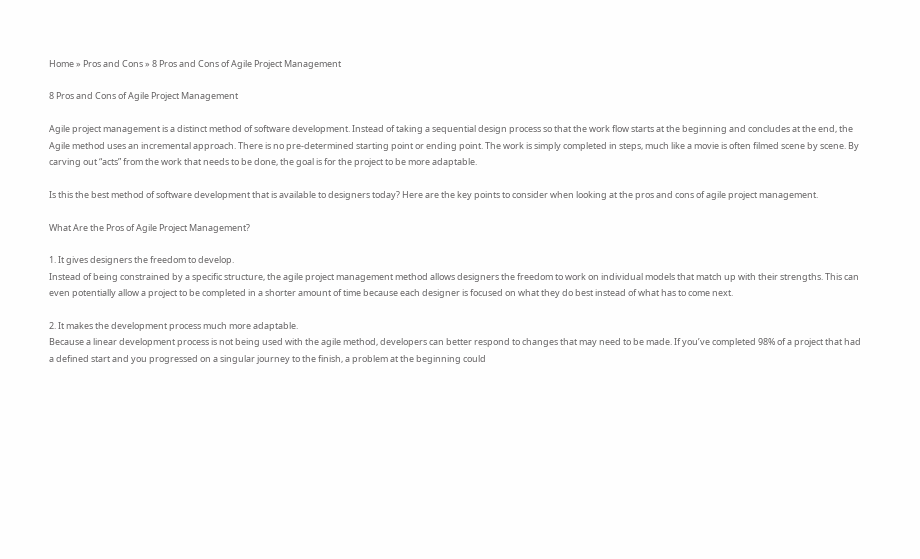Home » Pros and Cons » 8 Pros and Cons of Agile Project Management

8 Pros and Cons of Agile Project Management

Agile project management is a distinct method of software development. Instead of taking a sequential design process so that the work flow starts at the beginning and concludes at the end, the Agile method uses an incremental approach. There is no pre-determined starting point or ending point. The work is simply completed in steps, much like a movie is often filmed scene by scene. By carving out “acts” from the work that needs to be done, the goal is for the project to be more adaptable.

Is this the best method of software development that is available to designers today? Here are the key points to consider when looking at the pros and cons of agile project management.

What Are the Pros of Agile Project Management?

1. It gives designers the freedom to develop.
Instead of being constrained by a specific structure, the agile project management method allows designers the freedom to work on individual models that match up with their strengths. This can even potentially allow a project to be completed in a shorter amount of time because each designer is focused on what they do best instead of what has to come next.

2. It makes the development process much more adaptable.
Because a linear development process is not being used with the agile method, developers can better respond to changes that may need to be made. If you’ve completed 98% of a project that had a defined start and you progressed on a singular journey to the finish, a problem at the beginning could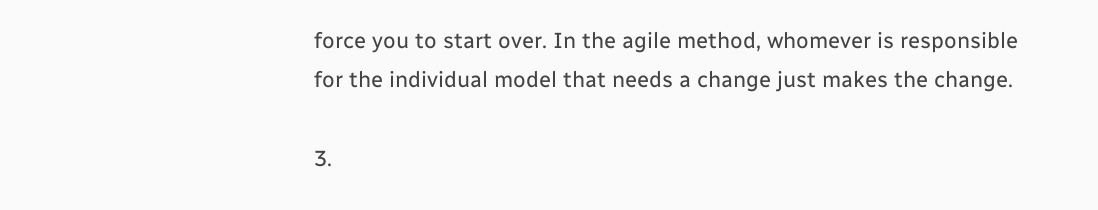force you to start over. In the agile method, whomever is responsible for the individual model that needs a change just makes the change.

3.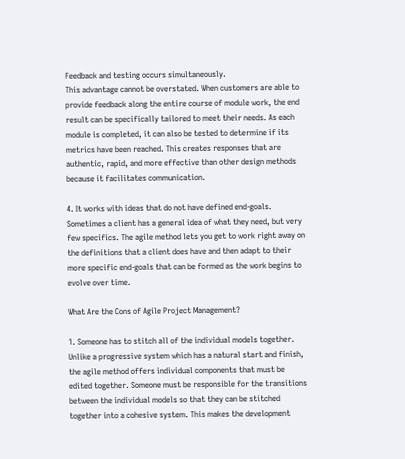Feedback and testing occurs simultaneously.
This advantage cannot be overstated. When customers are able to provide feedback along the entire course of module work, the end result can be specifically tailored to meet their needs. As each module is completed, it can also be tested to determine if its metrics have been reached. This creates responses that are authentic, rapid, and more effective than other design methods because it facilitates communication.

4. It works with ideas that do not have defined end-goals.
Sometimes a client has a general idea of what they need, but very few specifics. The agile method lets you get to work right away on the definitions that a client does have and then adapt to their more specific end-goals that can be formed as the work begins to evolve over time.

What Are the Cons of Agile Project Management?

1. Someone has to stitch all of the individual models together.
Unlike a progressive system which has a natural start and finish, the agile method offers individual components that must be edited together. Someone must be responsible for the transitions between the individual models so that they can be stitched together into a cohesive system. This makes the development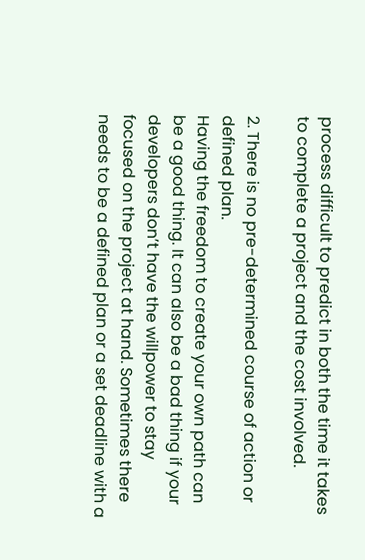process difficult to predict in both the time it takes to complete a project and the cost involved.

2. There is no pre-determined course of action or defined plan.
Having the freedom to create your own path can be a good thing. It can also be a bad thing if your developers don’t have the willpower to stay focused on the project at hand. Sometimes there needs to be a defined plan or a set deadline with a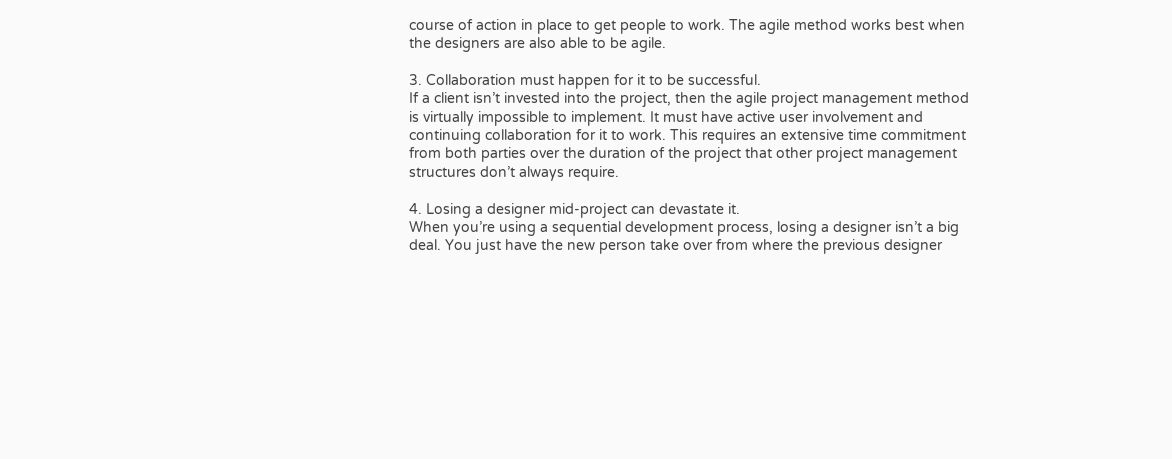course of action in place to get people to work. The agile method works best when the designers are also able to be agile.

3. Collaboration must happen for it to be successful.
If a client isn’t invested into the project, then the agile project management method is virtually impossible to implement. It must have active user involvement and continuing collaboration for it to work. This requires an extensive time commitment from both parties over the duration of the project that other project management structures don’t always require.

4. Losing a designer mid-project can devastate it.
When you’re using a sequential development process, losing a designer isn’t a big deal. You just have the new person take over from where the previous designer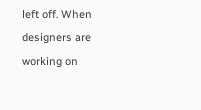left off. When designers are working on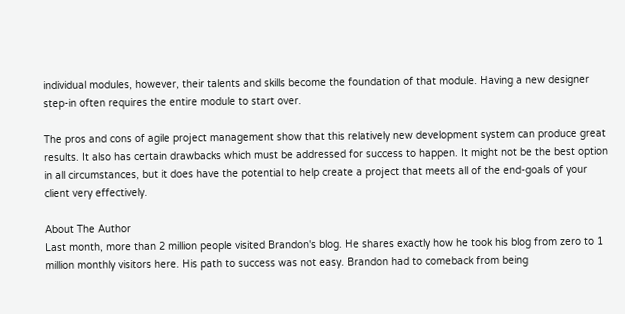individual modules, however, their talents and skills become the foundation of that module. Having a new designer step-in often requires the entire module to start over.

The pros and cons of agile project management show that this relatively new development system can produce great results. It also has certain drawbacks which must be addressed for success to happen. It might not be the best option in all circumstances, but it does have the potential to help create a project that meets all of the end-goals of your client very effectively.

About The Author
Last month, more than 2 million people visited Brandon's blog. He shares exactly how he took his blog from zero to 1 million monthly visitors here. His path to success was not easy. Brandon had to comeback from being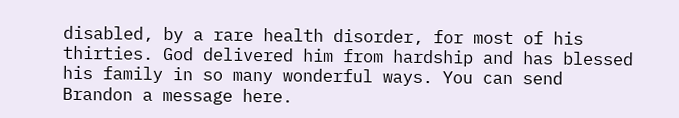disabled, by a rare health disorder, for most of his thirties. God delivered him from hardship and has blessed his family in so many wonderful ways. You can send Brandon a message here.